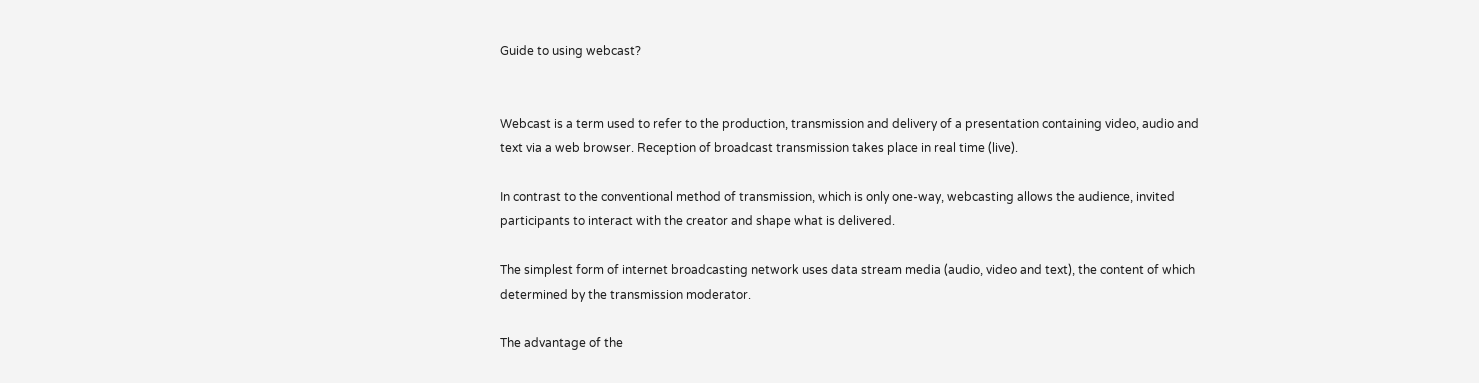Guide to using webcast?


Webcast is a term used to refer to the production, transmission and delivery of a presentation containing video, audio and text via a web browser. Reception of broadcast transmission takes place in real time (live).

In contrast to the conventional method of transmission, which is only one-way, webcasting allows the audience, invited participants to interact with the creator and shape what is delivered.

The simplest form of internet broadcasting network uses data stream media (audio, video and text), the content of which determined by the transmission moderator.

The advantage of the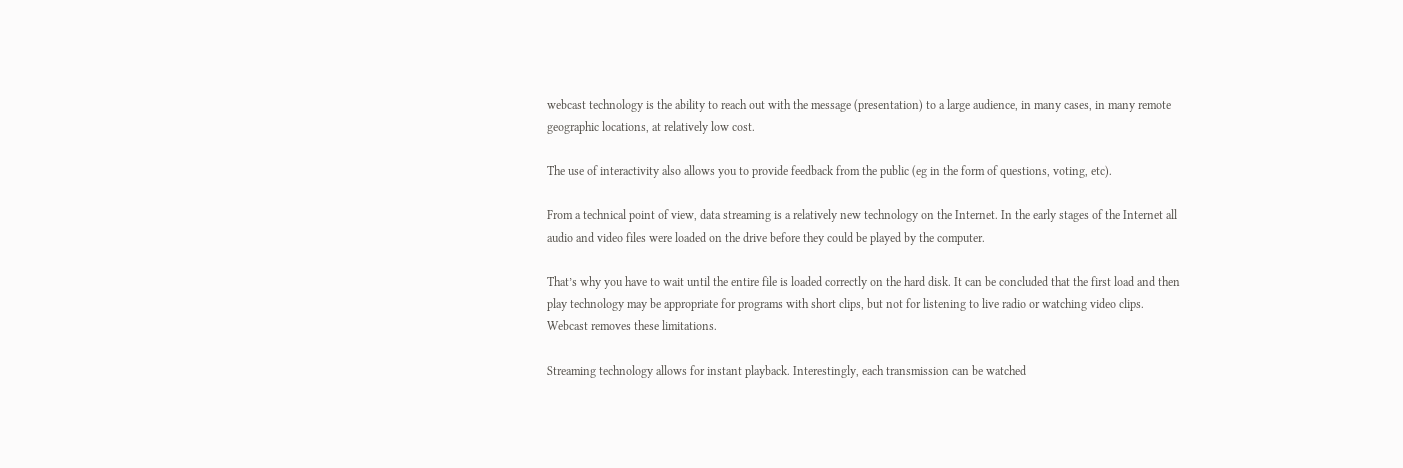webcast technology is the ability to reach out with the message (presentation) to a large audience, in many cases, in many remote geographic locations, at relatively low cost.

The use of interactivity also allows you to provide feedback from the public (eg in the form of questions, voting, etc).

From a technical point of view, data streaming is a relatively new technology on the Internet. In the early stages of the Internet all audio and video files were loaded on the drive before they could be played by the computer.

That’s why you have to wait until the entire file is loaded correctly on the hard disk. It can be concluded that the first load and then play technology may be appropriate for programs with short clips, but not for listening to live radio or watching video clips. Webcast removes these limitations.

Streaming technology allows for instant playback. Interestingly, each transmission can be watched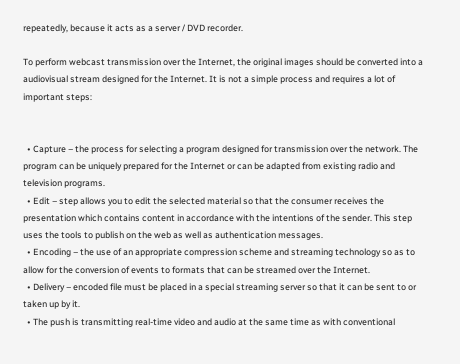repeatedly, because it acts as a server / DVD recorder.

To perform webcast transmission over the Internet, the original images should be converted into a audiovisual stream designed for the Internet. It is not a simple process and requires a lot of important steps:


  • Capture – the process for selecting a program designed for transmission over the network. The program can be uniquely prepared for the Internet or can be adapted from existing radio and television programs.
  • Edit – step allows you to edit the selected material so that the consumer receives the presentation which contains content in accordance with the intentions of the sender. This step uses the tools to publish on the web as well as authentication messages.
  • Encoding – the use of an appropriate compression scheme and streaming technology so as to allow for the conversion of events to formats that can be streamed over the Internet.
  • Delivery – encoded file must be placed in a special streaming server so that it can be sent to or taken up by it.
  • The push is transmitting real-time video and audio at the same time as with conventional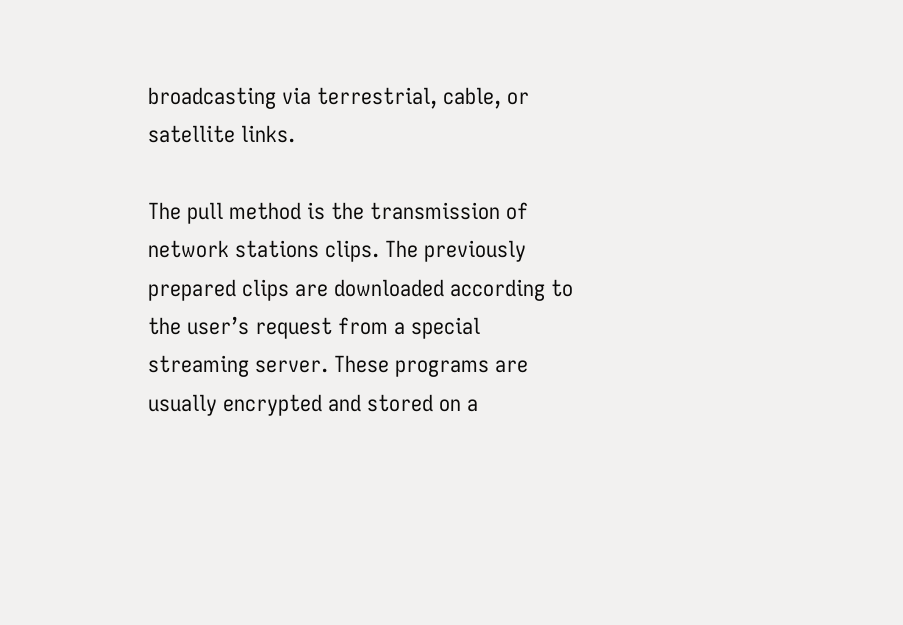broadcasting via terrestrial, cable, or satellite links.

The pull method is the transmission of network stations clips. The previously prepared clips are downloaded according to the user’s request from a special streaming server. These programs are usually encrypted and stored on a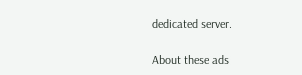dedicated server.

About these ads